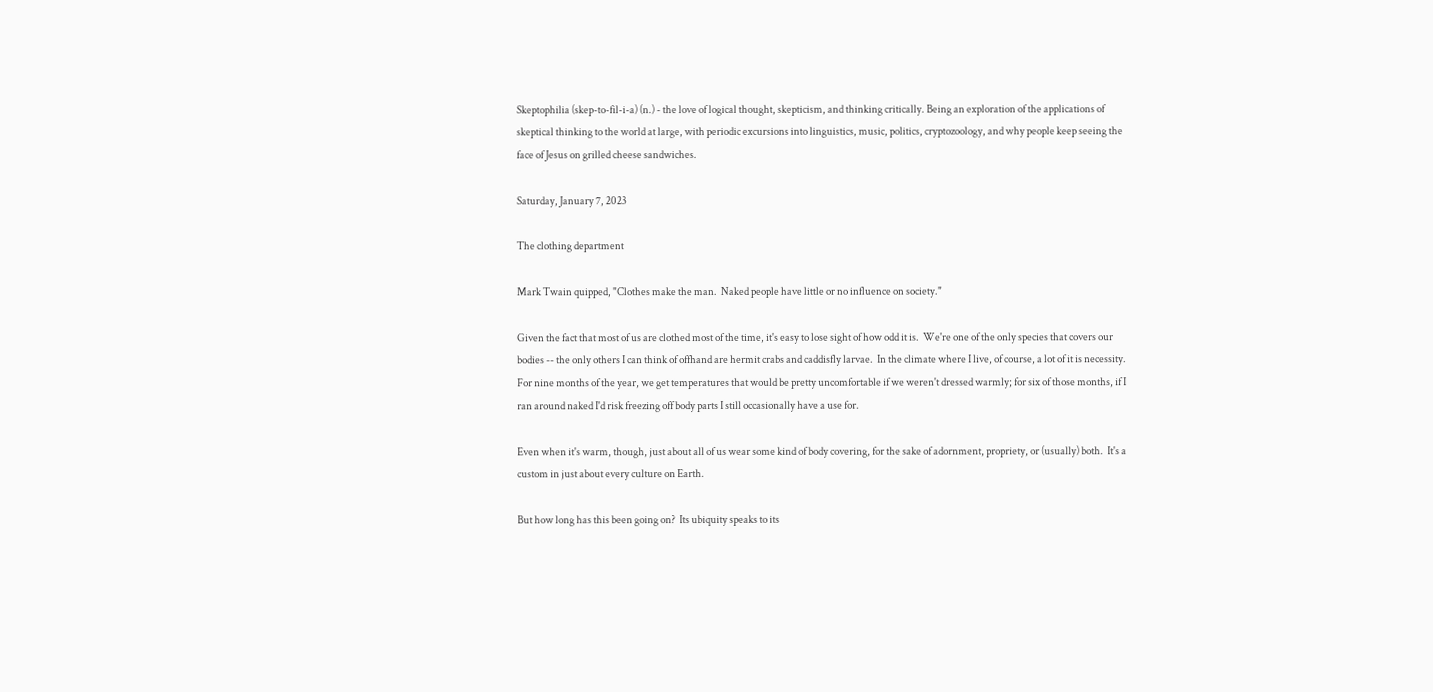Skeptophilia (skep-to-fil-i-a) (n.) - the love of logical thought, skepticism, and thinking critically. Being an exploration of the applications of skeptical thinking to the world at large, with periodic excursions into linguistics, music, politics, cryptozoology, and why people keep seeing the face of Jesus on grilled cheese sandwiches.

Saturday, January 7, 2023

The clothing department

Mark Twain quipped, "Clothes make the man.  Naked people have little or no influence on society."

Given the fact that most of us are clothed most of the time, it's easy to lose sight of how odd it is.  We're one of the only species that covers our bodies -- the only others I can think of offhand are hermit crabs and caddisfly larvae.  In the climate where I live, of course, a lot of it is necessity.  For nine months of the year, we get temperatures that would be pretty uncomfortable if we weren't dressed warmly; for six of those months, if I ran around naked I'd risk freezing off body parts I still occasionally have a use for.

Even when it's warm, though, just about all of us wear some kind of body covering, for the sake of adornment, propriety, or (usually) both.  It's a custom in just about every culture on Earth.

But how long has this been going on?  Its ubiquity speaks to its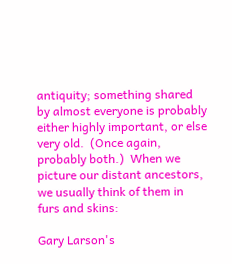antiquity; something shared by almost everyone is probably either highly important, or else very old.  (Once again, probably both.)  When we picture our distant ancestors, we usually think of them in furs and skins:

Gary Larson's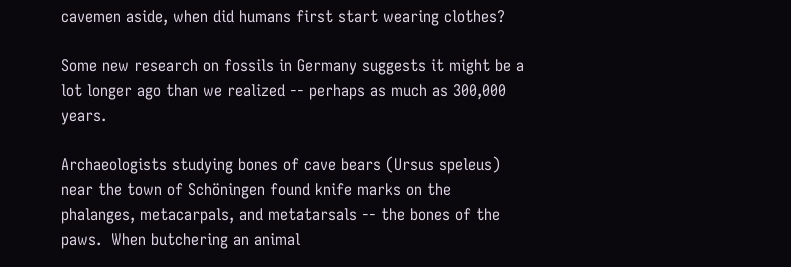cavemen aside, when did humans first start wearing clothes?

Some new research on fossils in Germany suggests it might be a lot longer ago than we realized -- perhaps as much as 300,000 years.

Archaeologists studying bones of cave bears (Ursus speleus) near the town of Schöningen found knife marks on the phalanges, metacarpals, and metatarsals -- the bones of the paws.  When butchering an animal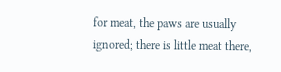for meat, the paws are usually ignored; there is little meat there,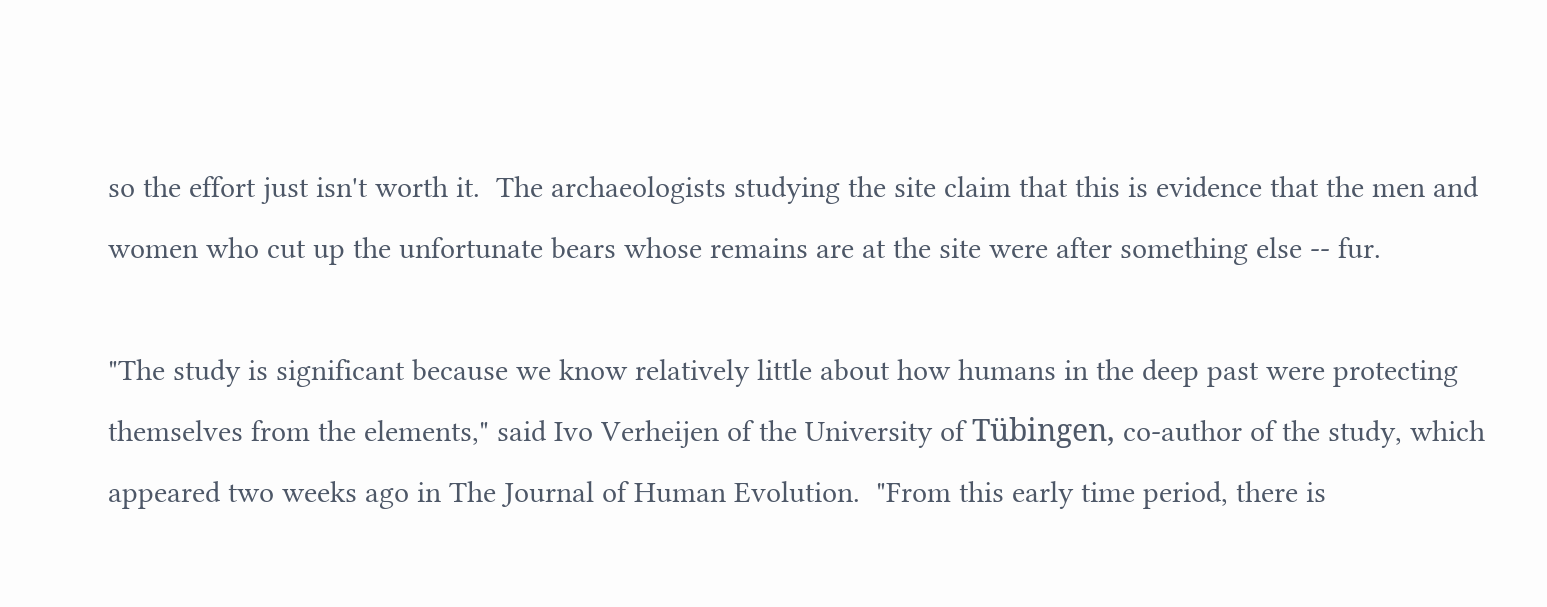so the effort just isn't worth it.  The archaeologists studying the site claim that this is evidence that the men and women who cut up the unfortunate bears whose remains are at the site were after something else -- fur.

"The study is significant because we know relatively little about how humans in the deep past were protecting themselves from the elements," said Ivo Verheijen of the University of Tübingen, co-author of the study, which appeared two weeks ago in The Journal of Human Evolution.  "From this early time period, there is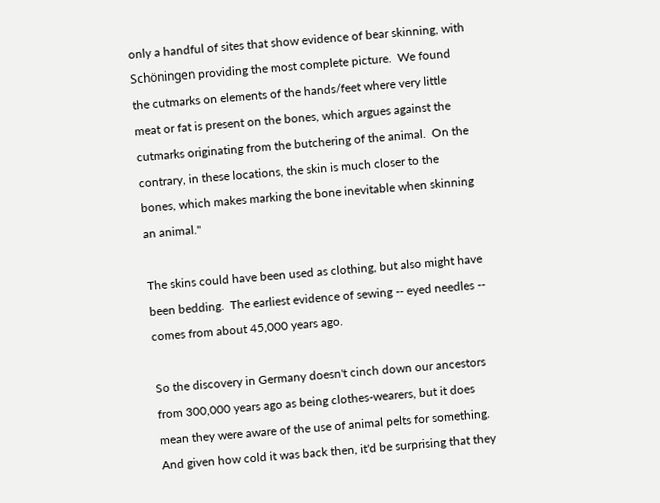only a handful of sites that show evidence of bear skinning, with Schöningen providing the most complete picture.  We found the cutmarks on elements of the hands/feet where very little meat or fat is present on the bones, which argues against the cutmarks originating from the butchering of the animal.  On the contrary, in these locations, the skin is much closer to the bones, which makes marking the bone inevitable when skinning an animal."

The skins could have been used as clothing, but also might have been bedding.  The earliest evidence of sewing -- eyed needles -- comes from about 45,000 years ago.

So the discovery in Germany doesn't cinch down our ancestors from 300,000 years ago as being clothes-wearers, but it does mean they were aware of the use of animal pelts for something.  And given how cold it was back then, it'd be surprising that they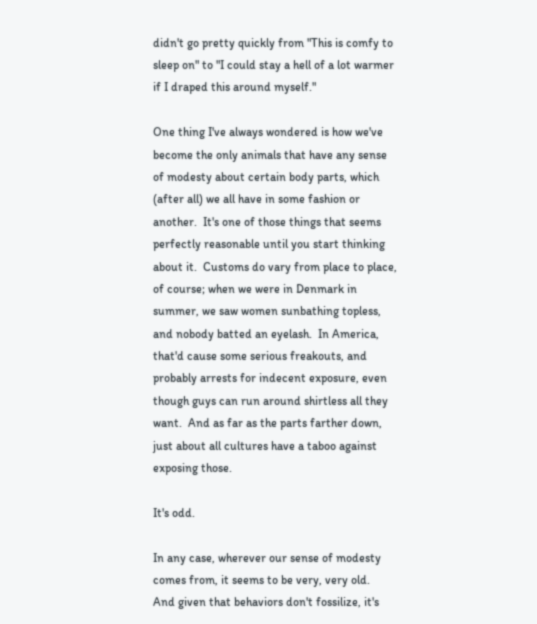didn't go pretty quickly from "This is comfy to sleep on" to "I could stay a hell of a lot warmer if I draped this around myself."

One thing I've always wondered is how we've become the only animals that have any sense of modesty about certain body parts, which (after all) we all have in some fashion or another.  It's one of those things that seems perfectly reasonable until you start thinking about it.  Customs do vary from place to place, of course; when we were in Denmark in summer, we saw women sunbathing topless, and nobody batted an eyelash.  In America, that'd cause some serious freakouts, and probably arrests for indecent exposure, even though guys can run around shirtless all they want.  And as far as the parts farther down, just about all cultures have a taboo against exposing those.

It's odd.

In any case, wherever our sense of modesty comes from, it seems to be very, very old.  And given that behaviors don't fossilize, it's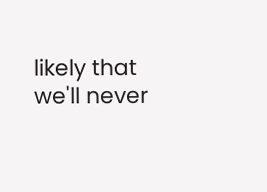likely that we'll never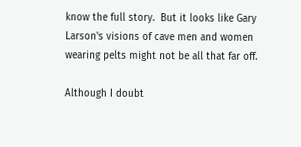know the full story.  But it looks like Gary Larson's visions of cave men and women wearing pelts might not be all that far off.

Although I doubt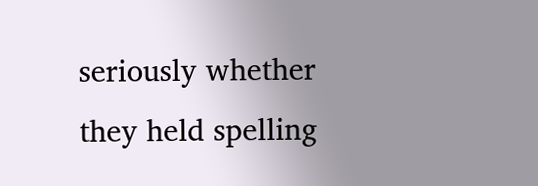seriously whether they held spelling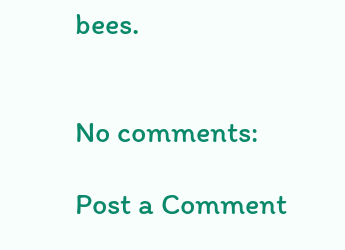bees.


No comments:

Post a Comment